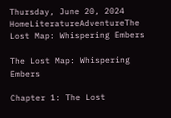Thursday, June 20, 2024
HomeLiteratureAdventureThe Lost Map: Whispering Embers

The Lost Map: Whispering Embers

Chapter 1: The Lost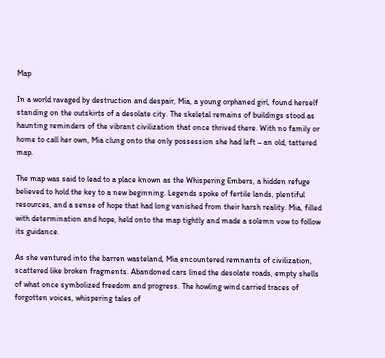Map

In a world ravaged by destruction and despair, Mia, a young orphaned girl, found herself standing on the outskirts of a desolate city. The skeletal remains of buildings stood as haunting reminders of the vibrant civilization that once thrived there. With no family or home to call her own, Mia clung onto the only possession she had left – an old, tattered map.

The map was said to lead to a place known as the Whispering Embers, a hidden refuge believed to hold the key to a new beginning. Legends spoke of fertile lands, plentiful resources, and a sense of hope that had long vanished from their harsh reality. Mia, filled with determination and hope, held onto the map tightly and made a solemn vow to follow its guidance.

As she ventured into the barren wasteland, Mia encountered remnants of civilization, scattered like broken fragments. Abandoned cars lined the desolate roads, empty shells of what once symbolized freedom and progress. The howling wind carried traces of forgotten voices, whispering tales of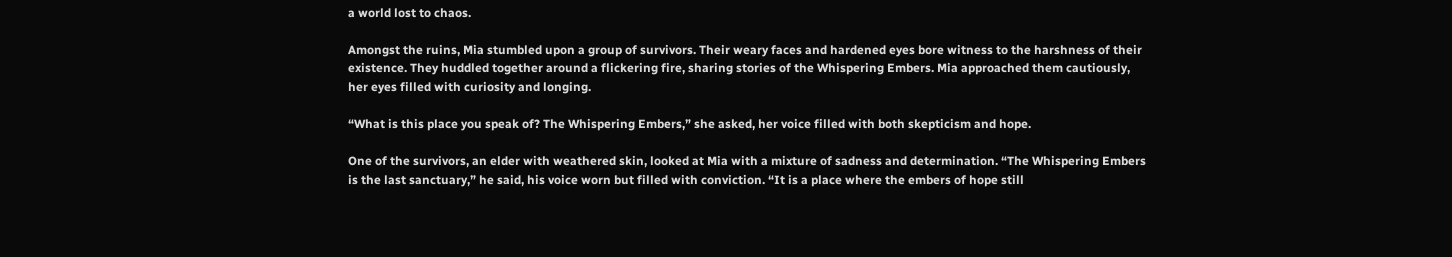a world lost to chaos.

Amongst the ruins, Mia stumbled upon a group of survivors. Their weary faces and hardened eyes bore witness to the harshness of their existence. They huddled together around a flickering fire, sharing stories of the Whispering Embers. Mia approached them cautiously, her eyes filled with curiosity and longing.

“What is this place you speak of? The Whispering Embers,” she asked, her voice filled with both skepticism and hope.

One of the survivors, an elder with weathered skin, looked at Mia with a mixture of sadness and determination. “The Whispering Embers is the last sanctuary,” he said, his voice worn but filled with conviction. “It is a place where the embers of hope still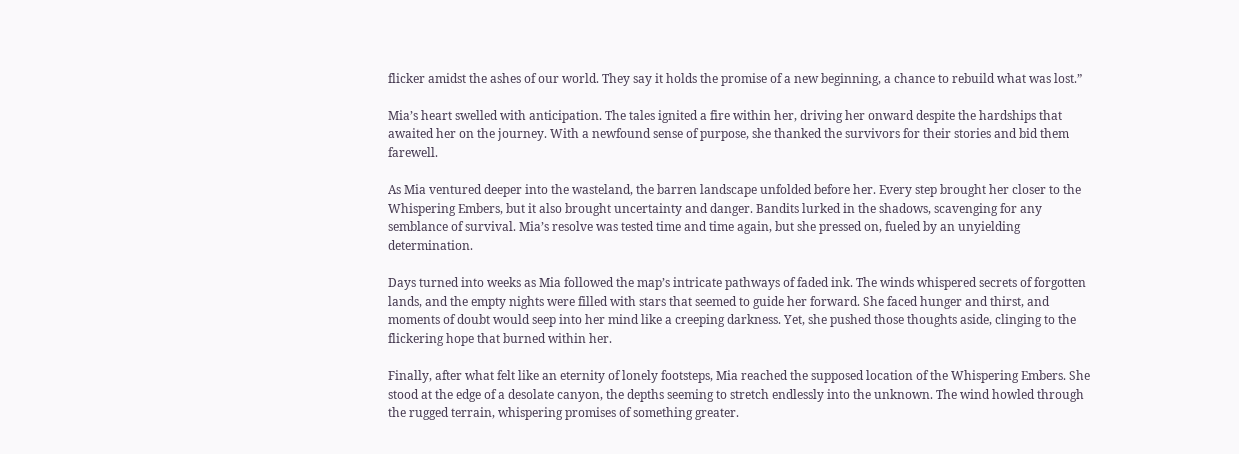flicker amidst the ashes of our world. They say it holds the promise of a new beginning, a chance to rebuild what was lost.”

Mia’s heart swelled with anticipation. The tales ignited a fire within her, driving her onward despite the hardships that awaited her on the journey. With a newfound sense of purpose, she thanked the survivors for their stories and bid them farewell.

As Mia ventured deeper into the wasteland, the barren landscape unfolded before her. Every step brought her closer to the Whispering Embers, but it also brought uncertainty and danger. Bandits lurked in the shadows, scavenging for any semblance of survival. Mia’s resolve was tested time and time again, but she pressed on, fueled by an unyielding determination.

Days turned into weeks as Mia followed the map’s intricate pathways of faded ink. The winds whispered secrets of forgotten lands, and the empty nights were filled with stars that seemed to guide her forward. She faced hunger and thirst, and moments of doubt would seep into her mind like a creeping darkness. Yet, she pushed those thoughts aside, clinging to the flickering hope that burned within her.

Finally, after what felt like an eternity of lonely footsteps, Mia reached the supposed location of the Whispering Embers. She stood at the edge of a desolate canyon, the depths seeming to stretch endlessly into the unknown. The wind howled through the rugged terrain, whispering promises of something greater.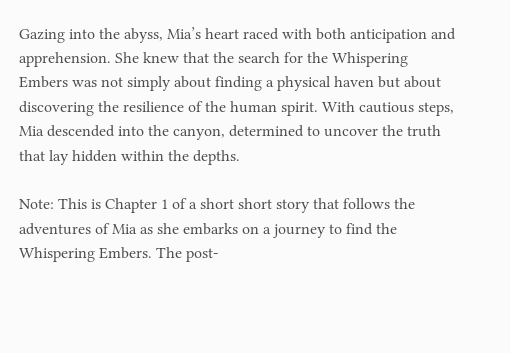Gazing into the abyss, Mia’s heart raced with both anticipation and apprehension. She knew that the search for the Whispering Embers was not simply about finding a physical haven but about discovering the resilience of the human spirit. With cautious steps, Mia descended into the canyon, determined to uncover the truth that lay hidden within the depths.

Note: This is Chapter 1 of a short short story that follows the adventures of Mia as she embarks on a journey to find the Whispering Embers. The post-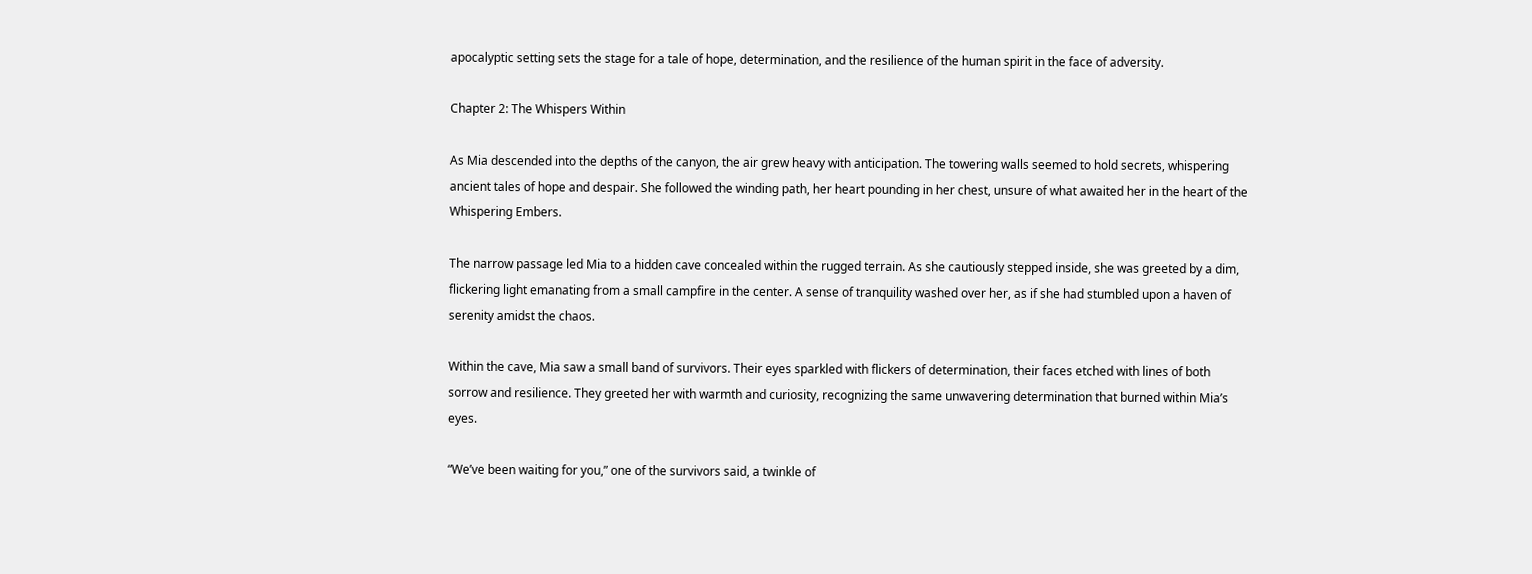apocalyptic setting sets the stage for a tale of hope, determination, and the resilience of the human spirit in the face of adversity.

Chapter 2: The Whispers Within

As Mia descended into the depths of the canyon, the air grew heavy with anticipation. The towering walls seemed to hold secrets, whispering ancient tales of hope and despair. She followed the winding path, her heart pounding in her chest, unsure of what awaited her in the heart of the Whispering Embers.

The narrow passage led Mia to a hidden cave concealed within the rugged terrain. As she cautiously stepped inside, she was greeted by a dim, flickering light emanating from a small campfire in the center. A sense of tranquility washed over her, as if she had stumbled upon a haven of serenity amidst the chaos.

Within the cave, Mia saw a small band of survivors. Their eyes sparkled with flickers of determination, their faces etched with lines of both sorrow and resilience. They greeted her with warmth and curiosity, recognizing the same unwavering determination that burned within Mia’s eyes.

“We’ve been waiting for you,” one of the survivors said, a twinkle of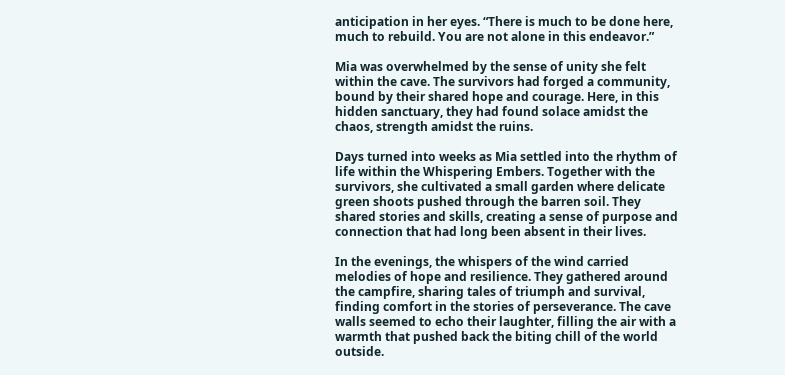anticipation in her eyes. “There is much to be done here, much to rebuild. You are not alone in this endeavor.”

Mia was overwhelmed by the sense of unity she felt within the cave. The survivors had forged a community, bound by their shared hope and courage. Here, in this hidden sanctuary, they had found solace amidst the chaos, strength amidst the ruins.

Days turned into weeks as Mia settled into the rhythm of life within the Whispering Embers. Together with the survivors, she cultivated a small garden where delicate green shoots pushed through the barren soil. They shared stories and skills, creating a sense of purpose and connection that had long been absent in their lives.

In the evenings, the whispers of the wind carried melodies of hope and resilience. They gathered around the campfire, sharing tales of triumph and survival, finding comfort in the stories of perseverance. The cave walls seemed to echo their laughter, filling the air with a warmth that pushed back the biting chill of the world outside.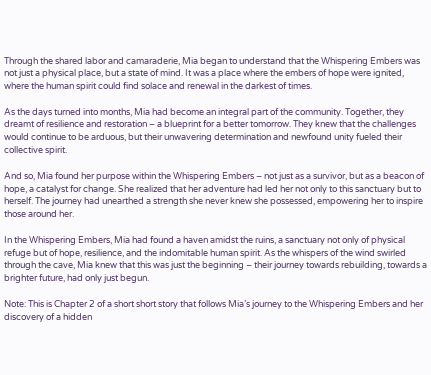Through the shared labor and camaraderie, Mia began to understand that the Whispering Embers was not just a physical place, but a state of mind. It was a place where the embers of hope were ignited, where the human spirit could find solace and renewal in the darkest of times.

As the days turned into months, Mia had become an integral part of the community. Together, they dreamt of resilience and restoration – a blueprint for a better tomorrow. They knew that the challenges would continue to be arduous, but their unwavering determination and newfound unity fueled their collective spirit.

And so, Mia found her purpose within the Whispering Embers – not just as a survivor, but as a beacon of hope, a catalyst for change. She realized that her adventure had led her not only to this sanctuary but to herself. The journey had unearthed a strength she never knew she possessed, empowering her to inspire those around her.

In the Whispering Embers, Mia had found a haven amidst the ruins, a sanctuary not only of physical refuge but of hope, resilience, and the indomitable human spirit. As the whispers of the wind swirled through the cave, Mia knew that this was just the beginning – their journey towards rebuilding, towards a brighter future, had only just begun.

Note: This is Chapter 2 of a short short story that follows Mia’s journey to the Whispering Embers and her discovery of a hidden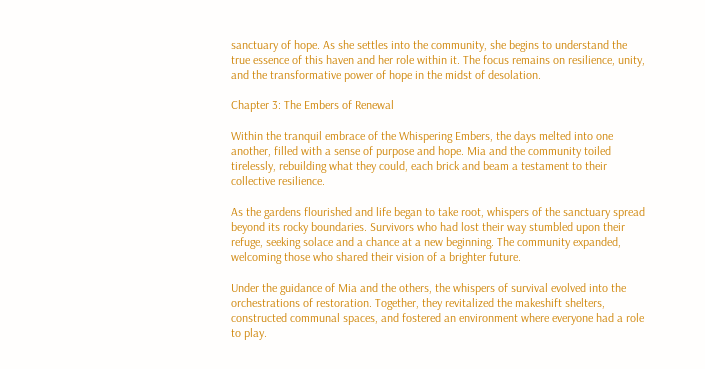sanctuary of hope. As she settles into the community, she begins to understand the true essence of this haven and her role within it. The focus remains on resilience, unity, and the transformative power of hope in the midst of desolation.

Chapter 3: The Embers of Renewal

Within the tranquil embrace of the Whispering Embers, the days melted into one another, filled with a sense of purpose and hope. Mia and the community toiled tirelessly, rebuilding what they could, each brick and beam a testament to their collective resilience.

As the gardens flourished and life began to take root, whispers of the sanctuary spread beyond its rocky boundaries. Survivors who had lost their way stumbled upon their refuge, seeking solace and a chance at a new beginning. The community expanded, welcoming those who shared their vision of a brighter future.

Under the guidance of Mia and the others, the whispers of survival evolved into the orchestrations of restoration. Together, they revitalized the makeshift shelters, constructed communal spaces, and fostered an environment where everyone had a role to play.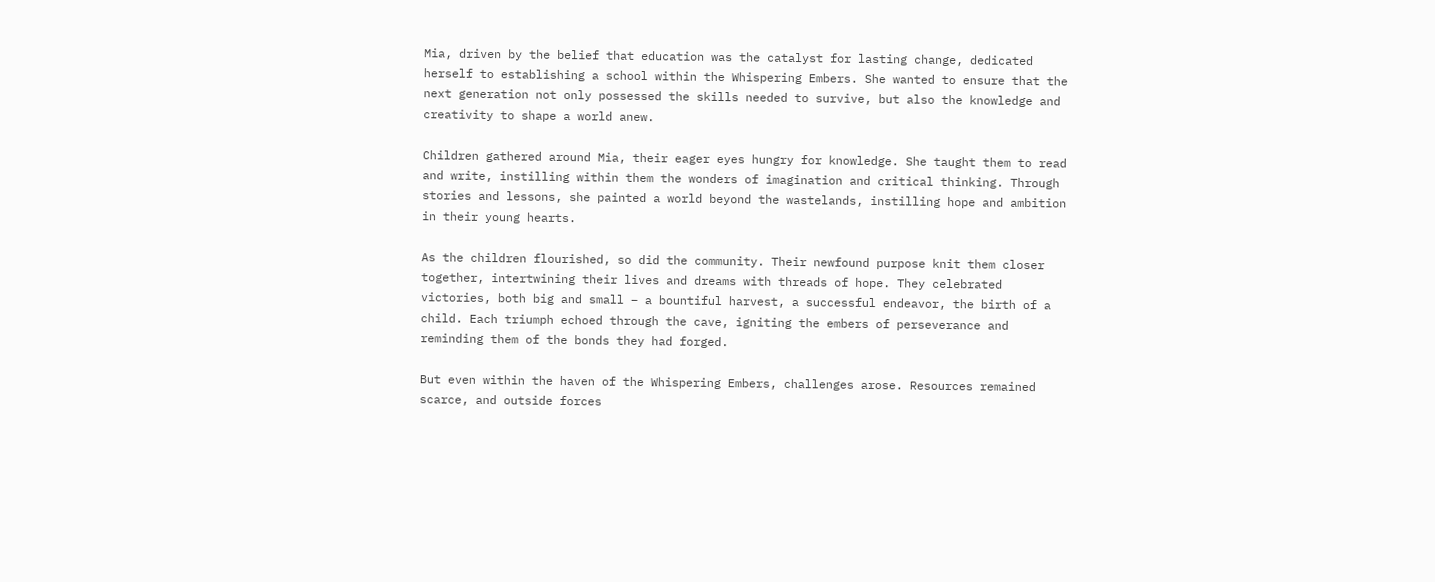Mia, driven by the belief that education was the catalyst for lasting change, dedicated herself to establishing a school within the Whispering Embers. She wanted to ensure that the next generation not only possessed the skills needed to survive, but also the knowledge and creativity to shape a world anew.

Children gathered around Mia, their eager eyes hungry for knowledge. She taught them to read and write, instilling within them the wonders of imagination and critical thinking. Through stories and lessons, she painted a world beyond the wastelands, instilling hope and ambition in their young hearts.

As the children flourished, so did the community. Their newfound purpose knit them closer together, intertwining their lives and dreams with threads of hope. They celebrated victories, both big and small – a bountiful harvest, a successful endeavor, the birth of a child. Each triumph echoed through the cave, igniting the embers of perseverance and reminding them of the bonds they had forged.

But even within the haven of the Whispering Embers, challenges arose. Resources remained scarce, and outside forces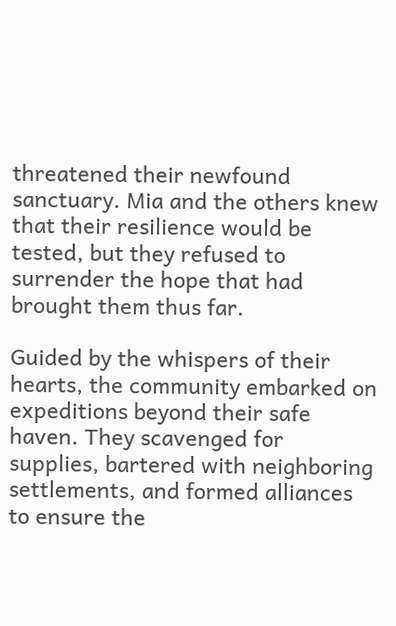threatened their newfound sanctuary. Mia and the others knew that their resilience would be tested, but they refused to surrender the hope that had brought them thus far.

Guided by the whispers of their hearts, the community embarked on expeditions beyond their safe haven. They scavenged for supplies, bartered with neighboring settlements, and formed alliances to ensure the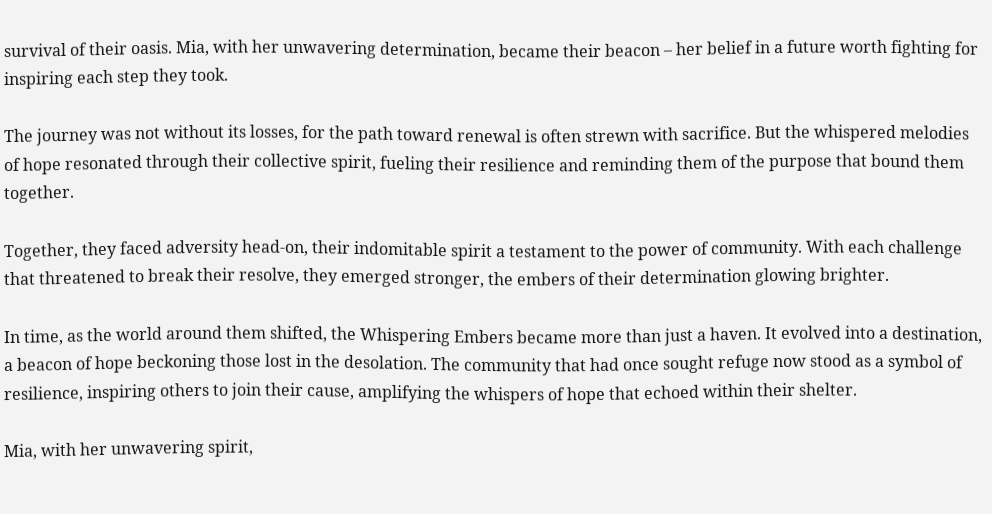survival of their oasis. Mia, with her unwavering determination, became their beacon – her belief in a future worth fighting for inspiring each step they took.

The journey was not without its losses, for the path toward renewal is often strewn with sacrifice. But the whispered melodies of hope resonated through their collective spirit, fueling their resilience and reminding them of the purpose that bound them together.

Together, they faced adversity head-on, their indomitable spirit a testament to the power of community. With each challenge that threatened to break their resolve, they emerged stronger, the embers of their determination glowing brighter.

In time, as the world around them shifted, the Whispering Embers became more than just a haven. It evolved into a destination, a beacon of hope beckoning those lost in the desolation. The community that had once sought refuge now stood as a symbol of resilience, inspiring others to join their cause, amplifying the whispers of hope that echoed within their shelter.

Mia, with her unwavering spirit,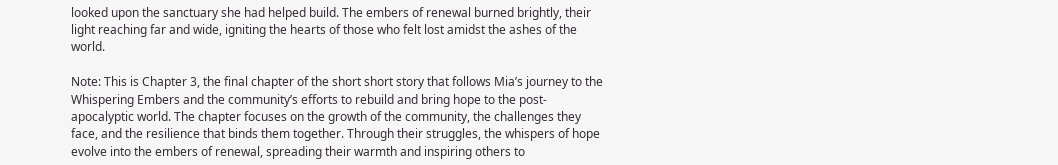looked upon the sanctuary she had helped build. The embers of renewal burned brightly, their light reaching far and wide, igniting the hearts of those who felt lost amidst the ashes of the world.

Note: This is Chapter 3, the final chapter of the short short story that follows Mia’s journey to the Whispering Embers and the community’s efforts to rebuild and bring hope to the post-apocalyptic world. The chapter focuses on the growth of the community, the challenges they face, and the resilience that binds them together. Through their struggles, the whispers of hope evolve into the embers of renewal, spreading their warmth and inspiring others to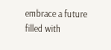embrace a future filled with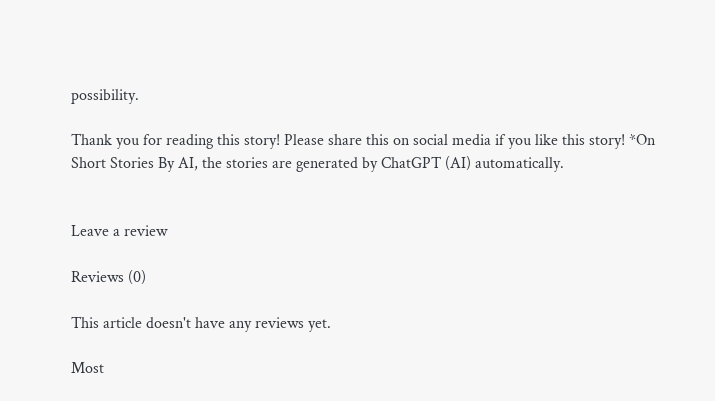possibility.

Thank you for reading this story! Please share this on social media if you like this story! *On Short Stories By AI, the stories are generated by ChatGPT (AI) automatically.


Leave a review

Reviews (0)

This article doesn't have any reviews yet.

Most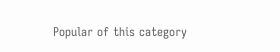Popular of this category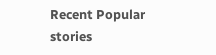Recent Popular stories